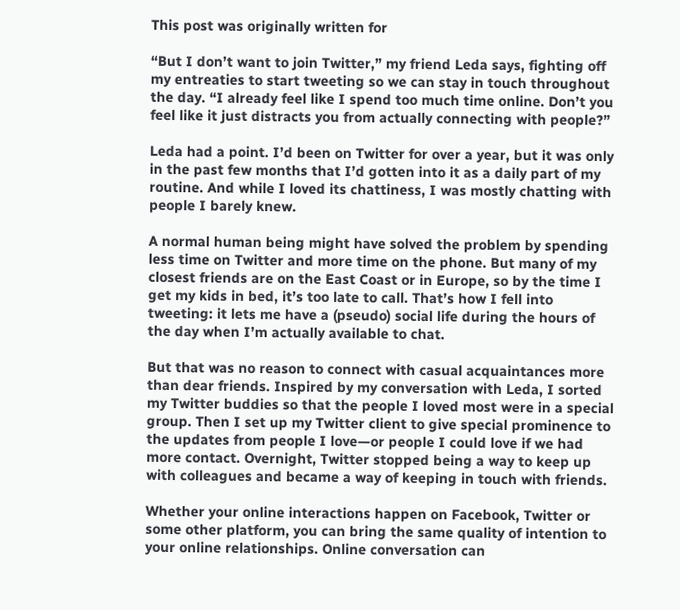This post was originally written for

“But I don’t want to join Twitter,” my friend Leda says, fighting off my entreaties to start tweeting so we can stay in touch throughout the day. “I already feel like I spend too much time online. Don’t you feel like it just distracts you from actually connecting with people?”

Leda had a point. I’d been on Twitter for over a year, but it was only in the past few months that I’d gotten into it as a daily part of my routine. And while I loved its chattiness, I was mostly chatting with people I barely knew.

A normal human being might have solved the problem by spending less time on Twitter and more time on the phone. But many of my closest friends are on the East Coast or in Europe, so by the time I get my kids in bed, it’s too late to call. That’s how I fell into tweeting: it lets me have a (pseudo) social life during the hours of the day when I’m actually available to chat.

But that was no reason to connect with casual acquaintances more than dear friends. Inspired by my conversation with Leda, I sorted my Twitter buddies so that the people I loved most were in a special group. Then I set up my Twitter client to give special prominence to the updates from people I love—or people I could love if we had more contact. Overnight, Twitter stopped being a way to keep up with colleagues and became a way of keeping in touch with friends.

Whether your online interactions happen on Facebook, Twitter or some other platform, you can bring the same quality of intention to your online relationships. Online conversation can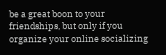be a great boon to your friendships, but only if you organize your online socializing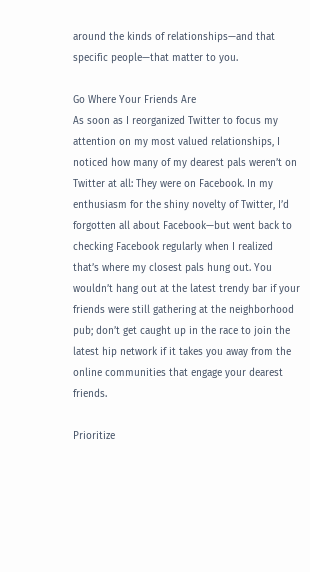around the kinds of relationships—and that specific people—that matter to you.

Go Where Your Friends Are
As soon as I reorganized Twitter to focus my attention on my most valued relationships, I noticed how many of my dearest pals weren’t on Twitter at all: They were on Facebook. In my enthusiasm for the shiny novelty of Twitter, I’d forgotten all about Facebook—but went back to checking Facebook regularly when I realized that’s where my closest pals hung out. You wouldn’t hang out at the latest trendy bar if your friends were still gathering at the neighborhood pub; don’t get caught up in the race to join the latest hip network if it takes you away from the online communities that engage your dearest friends.

Prioritize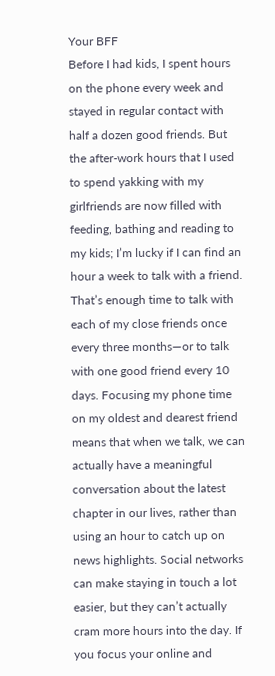Your BFF
Before I had kids, I spent hours on the phone every week and stayed in regular contact with half a dozen good friends. But the after-work hours that I used to spend yakking with my girlfriends are now filled with feeding, bathing and reading to my kids; I’m lucky if I can find an hour a week to talk with a friend. That’s enough time to talk with each of my close friends once every three months—or to talk with one good friend every 10 days. Focusing my phone time on my oldest and dearest friend means that when we talk, we can actually have a meaningful conversation about the latest chapter in our lives, rather than using an hour to catch up on news highlights. Social networks can make staying in touch a lot easier, but they can’t actually cram more hours into the day. If you focus your online and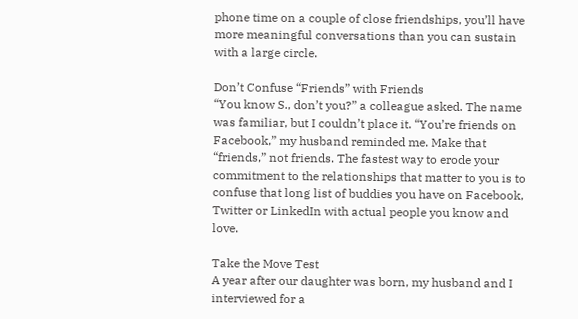phone time on a couple of close friendships, you’ll have more meaningful conversations than you can sustain with a large circle.

Don’t Confuse “Friends” with Friends
“You know S., don’t you?” a colleague asked. The name was familiar, but I couldn’t place it. “You’re friends on Facebook,” my husband reminded me. Make that “friends,” not friends. The fastest way to erode your commitment to the relationships that matter to you is to confuse that long list of buddies you have on Facebook, Twitter or LinkedIn with actual people you know and love.

Take the Move Test
A year after our daughter was born, my husband and I interviewed for a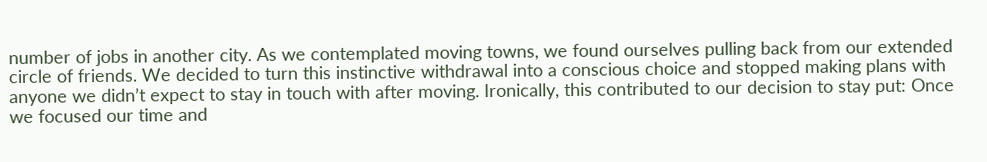number of jobs in another city. As we contemplated moving towns, we found ourselves pulling back from our extended circle of friends. We decided to turn this instinctive withdrawal into a conscious choice and stopped making plans with anyone we didn’t expect to stay in touch with after moving. Ironically, this contributed to our decision to stay put: Once we focused our time and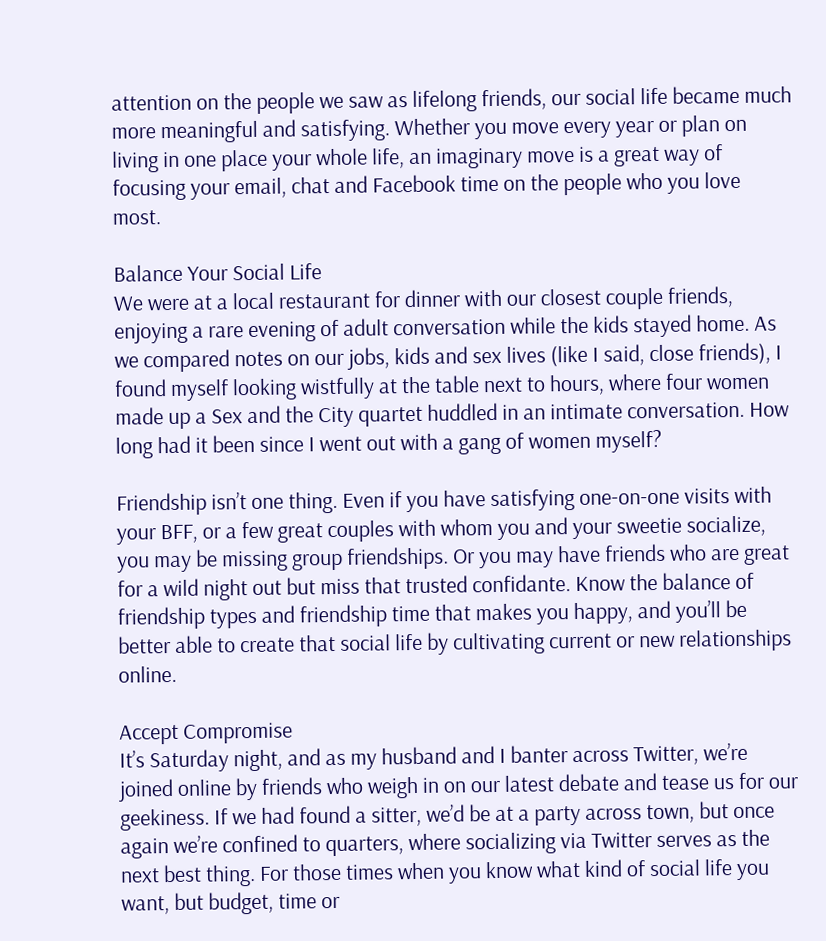attention on the people we saw as lifelong friends, our social life became much more meaningful and satisfying. Whether you move every year or plan on living in one place your whole life, an imaginary move is a great way of focusing your email, chat and Facebook time on the people who you love most.

Balance Your Social Life
We were at a local restaurant for dinner with our closest couple friends, enjoying a rare evening of adult conversation while the kids stayed home. As we compared notes on our jobs, kids and sex lives (like I said, close friends), I found myself looking wistfully at the table next to hours, where four women made up a Sex and the City quartet huddled in an intimate conversation. How long had it been since I went out with a gang of women myself?

Friendship isn’t one thing. Even if you have satisfying one-on-one visits with your BFF, or a few great couples with whom you and your sweetie socialize, you may be missing group friendships. Or you may have friends who are great for a wild night out but miss that trusted confidante. Know the balance of friendship types and friendship time that makes you happy, and you’ll be better able to create that social life by cultivating current or new relationships online.

Accept Compromise
It’s Saturday night, and as my husband and I banter across Twitter, we’re joined online by friends who weigh in on our latest debate and tease us for our geekiness. If we had found a sitter, we’d be at a party across town, but once again we’re confined to quarters, where socializing via Twitter serves as the next best thing. For those times when you know what kind of social life you want, but budget, time or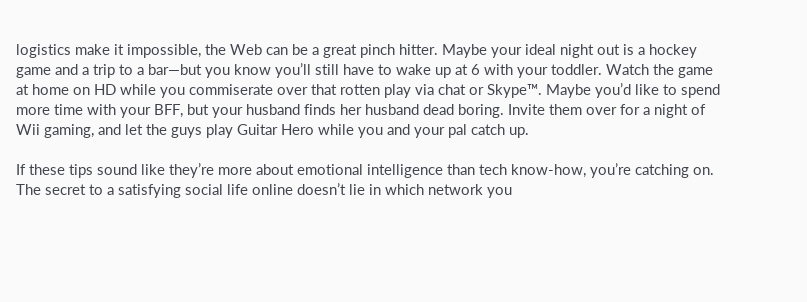logistics make it impossible, the Web can be a great pinch hitter. Maybe your ideal night out is a hockey game and a trip to a bar—but you know you’ll still have to wake up at 6 with your toddler. Watch the game at home on HD while you commiserate over that rotten play via chat or Skype™. Maybe you’d like to spend more time with your BFF, but your husband finds her husband dead boring. Invite them over for a night of Wii gaming, and let the guys play Guitar Hero while you and your pal catch up.

If these tips sound like they’re more about emotional intelligence than tech know-how, you’re catching on. The secret to a satisfying social life online doesn’t lie in which network you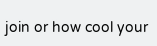join or how cool your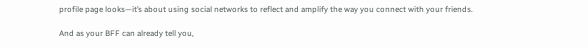profile page looks—it’s about using social networks to reflect and amplify the way you connect with your friends.

And as your BFF can already tell you,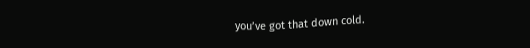you’ve got that down cold.